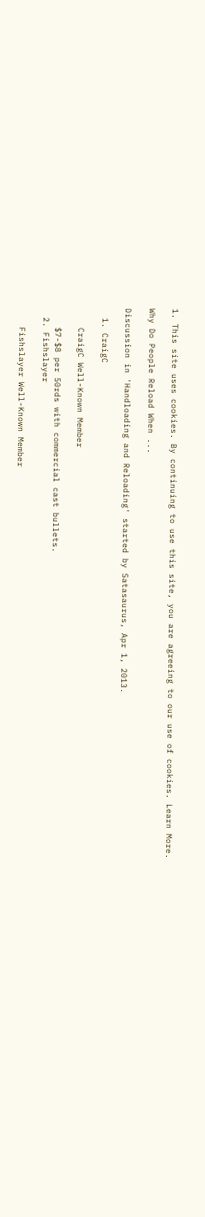1. This site uses cookies. By continuing to use this site, you are agreeing to our use of cookies. Learn More.

Why Do People Reload When ...

Discussion in 'Handloading and Reloading' started by Satasaurus, Apr 1, 2013.

  1. CraigC

    CraigC Well-Known Member

    $7-$8 per 50rds with commercial cast bullets.
  2. Fishslayer

    Fishslayer Well-Known Member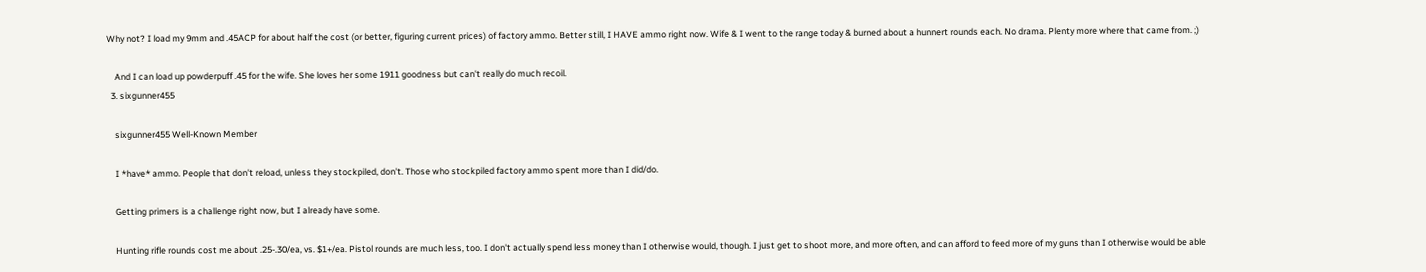Why not? I load my 9mm and .45ACP for about half the cost (or better, figuring current prices) of factory ammo. Better still, I HAVE ammo right now. Wife & I went to the range today & burned about a hunnert rounds each. No drama. Plenty more where that came from. ;)

    And I can load up powderpuff .45 for the wife. She loves her some 1911 goodness but can't really do much recoil.
  3. sixgunner455

    sixgunner455 Well-Known Member

    I *have* ammo. People that don't reload, unless they stockpiled, don't. Those who stockpiled factory ammo spent more than I did/do.

    Getting primers is a challenge right now, but I already have some.

    Hunting rifle rounds cost me about .25-.30/ea, vs. $1+/ea. Pistol rounds are much less, too. I don't actually spend less money than I otherwise would, though. I just get to shoot more, and more often, and can afford to feed more of my guns than I otherwise would be able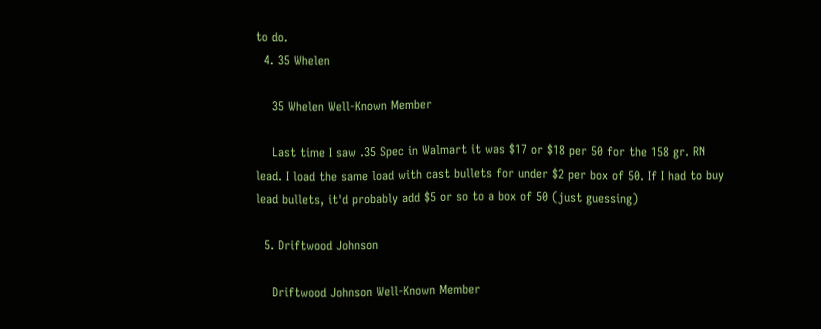to do.
  4. 35 Whelen

    35 Whelen Well-Known Member

    Last time I saw .35 Spec in Walmart it was $17 or $18 per 50 for the 158 gr. RN lead. I load the same load with cast bullets for under $2 per box of 50. If I had to buy lead bullets, it'd probably add $5 or so to a box of 50 (just guessing)

  5. Driftwood Johnson

    Driftwood Johnson Well-Known Member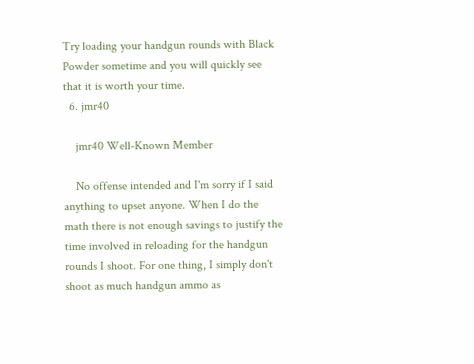Try loading your handgun rounds with Black Powder sometime and you will quickly see that it is worth your time.
  6. jmr40

    jmr40 Well-Known Member

    No offense intended and I'm sorry if I said anything to upset anyone. When I do the math there is not enough savings to justify the time involved in reloading for the handgun rounds I shoot. For one thing, I simply don't shoot as much handgun ammo as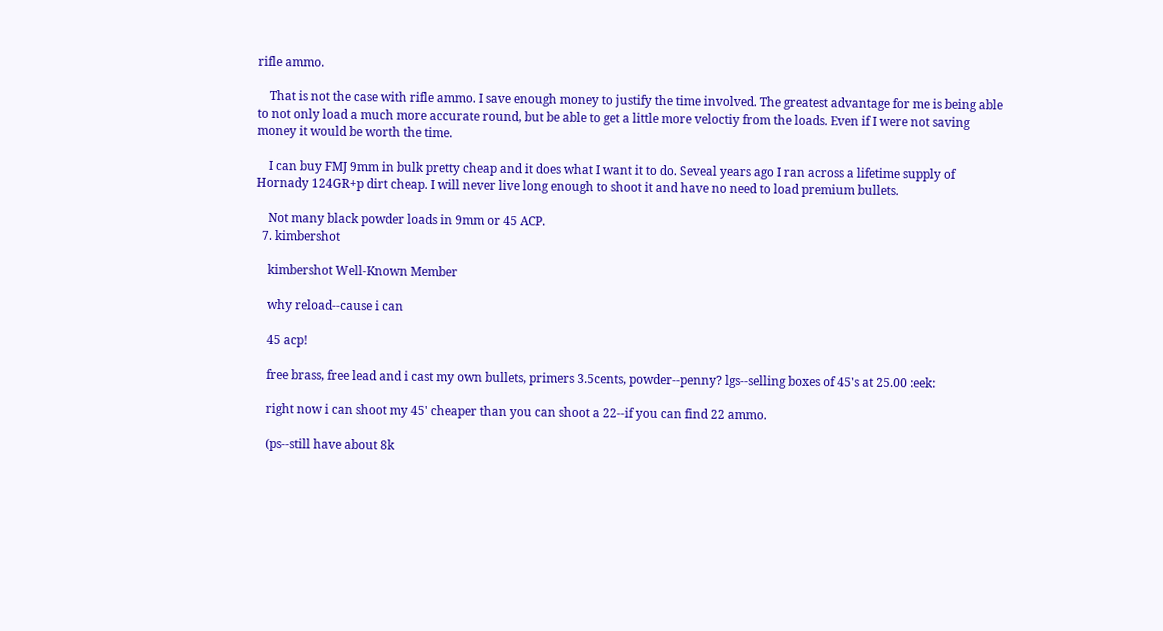rifle ammo.

    That is not the case with rifle ammo. I save enough money to justify the time involved. The greatest advantage for me is being able to not only load a much more accurate round, but be able to get a little more veloctiy from the loads. Even if I were not saving money it would be worth the time.

    I can buy FMJ 9mm in bulk pretty cheap and it does what I want it to do. Seveal years ago I ran across a lifetime supply of Hornady 124GR+p dirt cheap. I will never live long enough to shoot it and have no need to load premium bullets.

    Not many black powder loads in 9mm or 45 ACP.
  7. kimbershot

    kimbershot Well-Known Member

    why reload--cause i can

    45 acp!

    free brass, free lead and i cast my own bullets, primers 3.5cents, powder--penny? lgs--selling boxes of 45's at 25.00 :eek:

    right now i can shoot my 45' cheaper than you can shoot a 22--if you can find 22 ammo.

    (ps--still have about 8k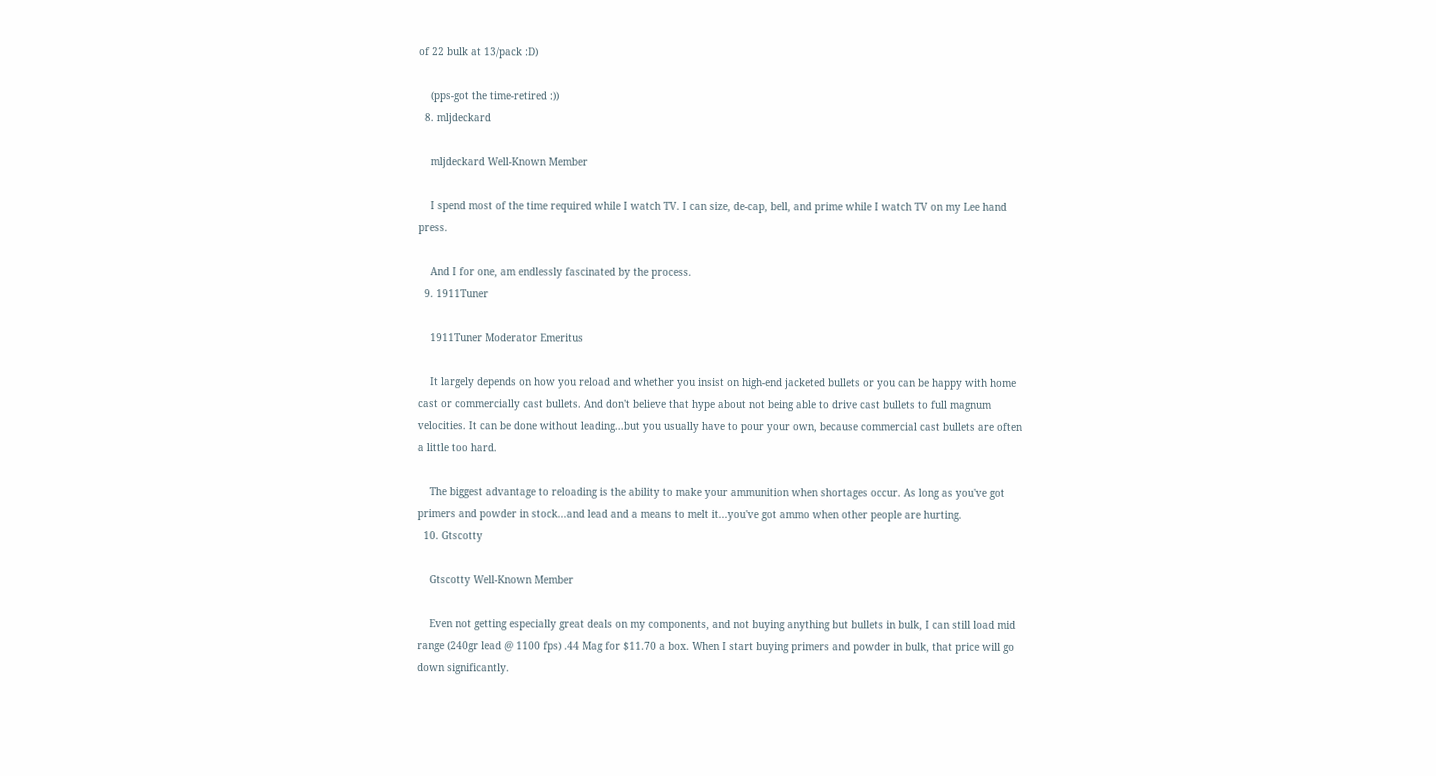of 22 bulk at 13/pack :D)

    (pps-got the time-retired :))
  8. mljdeckard

    mljdeckard Well-Known Member

    I spend most of the time required while I watch TV. I can size, de-cap, bell, and prime while I watch TV on my Lee hand press.

    And I for one, am endlessly fascinated by the process.
  9. 1911Tuner

    1911Tuner Moderator Emeritus

    It largely depends on how you reload and whether you insist on high-end jacketed bullets or you can be happy with home cast or commercially cast bullets. And don't believe that hype about not being able to drive cast bullets to full magnum velocities. It can be done without leading...but you usually have to pour your own, because commercial cast bullets are often a little too hard.

    The biggest advantage to reloading is the ability to make your ammunition when shortages occur. As long as you've got primers and powder in stock...and lead and a means to melt it...you've got ammo when other people are hurting.
  10. Gtscotty

    Gtscotty Well-Known Member

    Even not getting especially great deals on my components, and not buying anything but bullets in bulk, I can still load mid range (240gr lead @ 1100 fps) .44 Mag for $11.70 a box. When I start buying primers and powder in bulk, that price will go down significantly.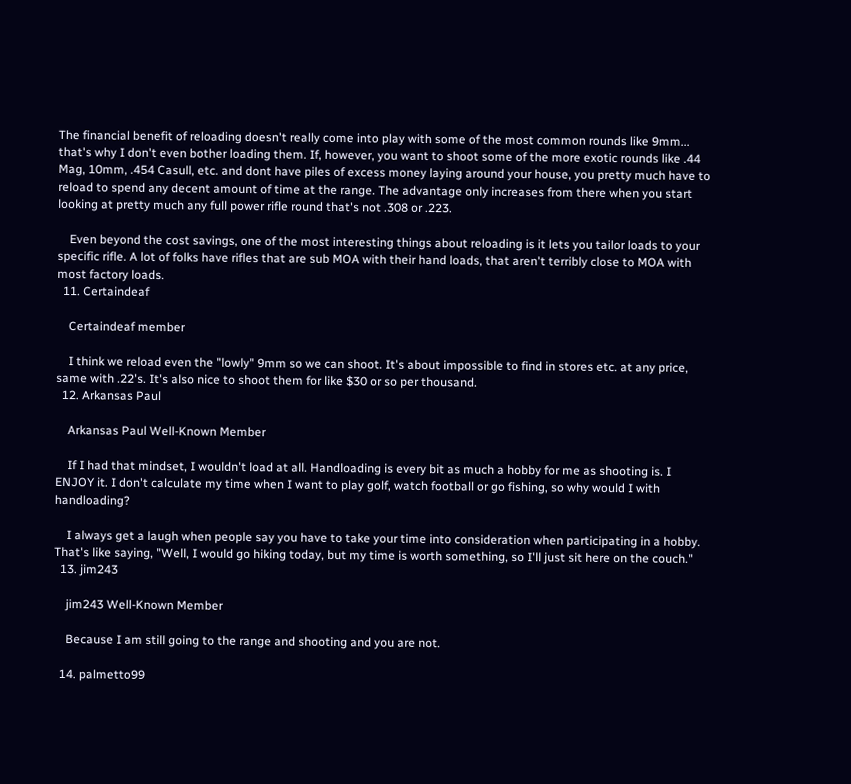The financial benefit of reloading doesn't really come into play with some of the most common rounds like 9mm... that's why I don't even bother loading them. If, however, you want to shoot some of the more exotic rounds like .44 Mag, 10mm, .454 Casull, etc. and dont have piles of excess money laying around your house, you pretty much have to reload to spend any decent amount of time at the range. The advantage only increases from there when you start looking at pretty much any full power rifle round that's not .308 or .223.

    Even beyond the cost savings, one of the most interesting things about reloading is it lets you tailor loads to your specific rifle. A lot of folks have rifles that are sub MOA with their hand loads, that aren't terribly close to MOA with most factory loads.
  11. Certaindeaf

    Certaindeaf member

    I think we reload even the "lowly" 9mm so we can shoot. It's about impossible to find in stores etc. at any price, same with .22's. It's also nice to shoot them for like $30 or so per thousand.
  12. Arkansas Paul

    Arkansas Paul Well-Known Member

    If I had that mindset, I wouldn't load at all. Handloading is every bit as much a hobby for me as shooting is. I ENJOY it. I don't calculate my time when I want to play golf, watch football or go fishing, so why would I with handloading?

    I always get a laugh when people say you have to take your time into consideration when participating in a hobby. That's like saying, "Well, I would go hiking today, but my time is worth something, so I'll just sit here on the couch."
  13. jim243

    jim243 Well-Known Member

    Because I am still going to the range and shooting and you are not.

  14. palmetto99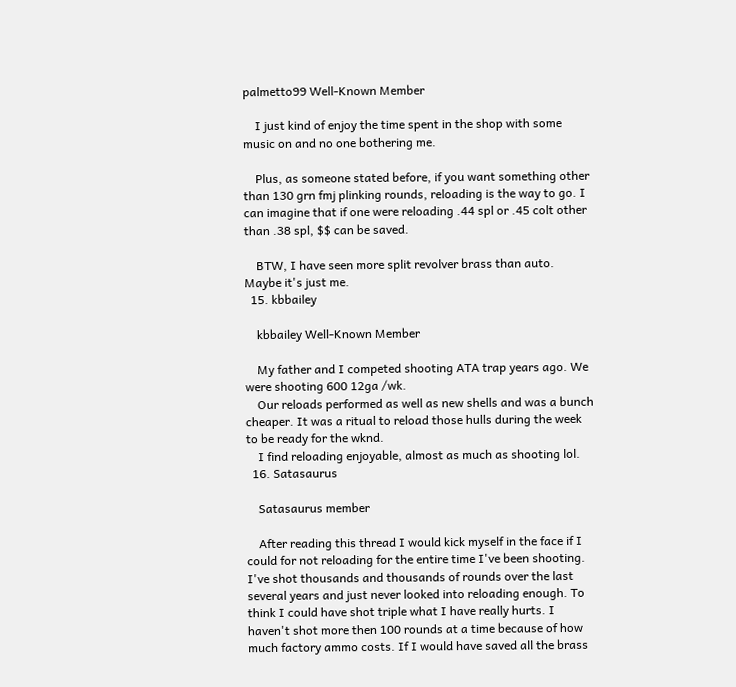palmetto99 Well-Known Member

    I just kind of enjoy the time spent in the shop with some music on and no one bothering me.

    Plus, as someone stated before, if you want something other than 130 grn fmj plinking rounds, reloading is the way to go. I can imagine that if one were reloading .44 spl or .45 colt other than .38 spl, $$ can be saved.

    BTW, I have seen more split revolver brass than auto. Maybe it's just me.
  15. kbbailey

    kbbailey Well-Known Member

    My father and I competed shooting ATA trap years ago. We were shooting 600 12ga /wk.
    Our reloads performed as well as new shells and was a bunch cheaper. It was a ritual to reload those hulls during the week to be ready for the wknd.
    I find reloading enjoyable, almost as much as shooting lol.
  16. Satasaurus

    Satasaurus member

    After reading this thread I would kick myself in the face if I could for not reloading for the entire time I've been shooting. I've shot thousands and thousands of rounds over the last several years and just never looked into reloading enough. To think I could have shot triple what I have really hurts. I haven't shot more then 100 rounds at a time because of how much factory ammo costs. If I would have saved all the brass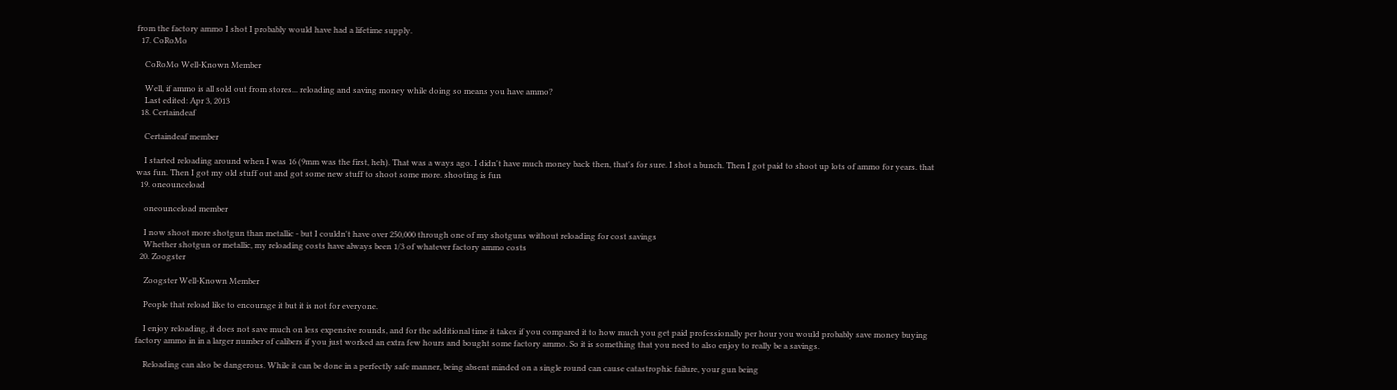from the factory ammo I shot I probably would have had a lifetime supply.
  17. CoRoMo

    CoRoMo Well-Known Member

    Well, if ammo is all sold out from stores... reloading and saving money while doing so means you have ammo?
    Last edited: Apr 3, 2013
  18. Certaindeaf

    Certaindeaf member

    I started reloading around when I was 16 (9mm was the first, heh). That was a ways ago. I didn't have much money back then, that's for sure. I shot a bunch. Then I got paid to shoot up lots of ammo for years. that was fun. Then I got my old stuff out and got some new stuff to shoot some more. shooting is fun
  19. oneounceload

    oneounceload member

    I now shoot more shotgun than metallic - but I couldn't have over 250,000 through one of my shotguns without reloading for cost savings
    Whether shotgun or metallic, my reloading costs have always been 1/3 of whatever factory ammo costs
  20. Zoogster

    Zoogster Well-Known Member

    People that reload like to encourage it but it is not for everyone.

    I enjoy reloading, it does not save much on less expensive rounds, and for the additional time it takes if you compared it to how much you get paid professionally per hour you would probably save money buying factory ammo in in a larger number of calibers if you just worked an extra few hours and bought some factory ammo. So it is something that you need to also enjoy to really be a savings.

    Reloading can also be dangerous. While it can be done in a perfectly safe manner, being absent minded on a single round can cause catastrophic failure, your gun being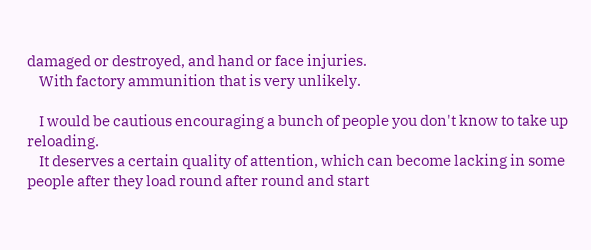damaged or destroyed, and hand or face injuries.
    With factory ammunition that is very unlikely.

    I would be cautious encouraging a bunch of people you don't know to take up reloading.
    It deserves a certain quality of attention, which can become lacking in some people after they load round after round and start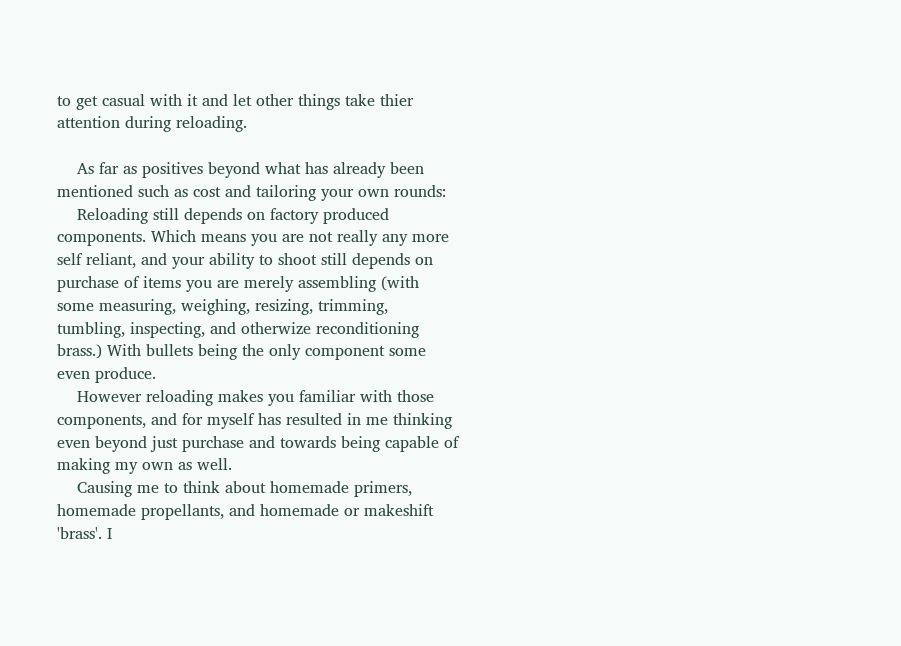to get casual with it and let other things take thier attention during reloading.

    As far as positives beyond what has already been mentioned such as cost and tailoring your own rounds:
    Reloading still depends on factory produced components. Which means you are not really any more self reliant, and your ability to shoot still depends on purchase of items you are merely assembling (with some measuring, weighing, resizing, trimming, tumbling, inspecting, and otherwize reconditioning brass.) With bullets being the only component some even produce.
    However reloading makes you familiar with those components, and for myself has resulted in me thinking even beyond just purchase and towards being capable of making my own as well.
    Causing me to think about homemade primers, homemade propellants, and homemade or makeshift 'brass'. I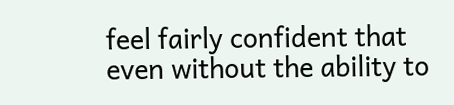feel fairly confident that even without the ability to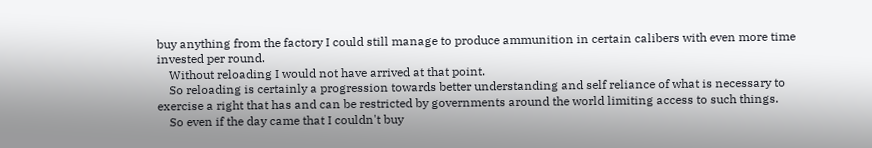buy anything from the factory I could still manage to produce ammunition in certain calibers with even more time invested per round.
    Without reloading I would not have arrived at that point.
    So reloading is certainly a progression towards better understanding and self reliance of what is necessary to exercise a right that has and can be restricted by governments around the world limiting access to such things.
    So even if the day came that I couldn't buy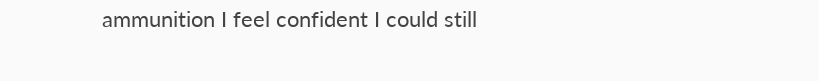ammunition I feel confident I could still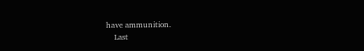have ammunition.
    Last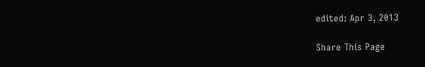edited: Apr 3, 2013

Share This Page